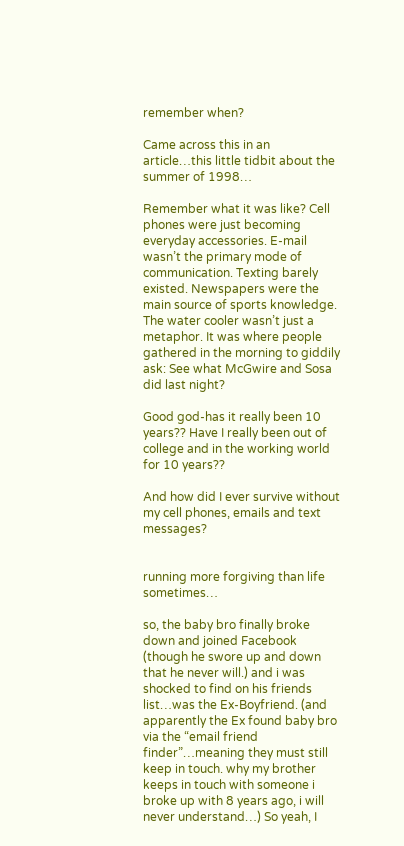remember when?

Came across this in an article…this little tidbit about the summer of 1998…

Remember what it was like? Cell phones were just becoming everyday accessories. E-mail wasn’t the primary mode of communication. Texting barely existed. Newspapers were the main source of sports knowledge. The water cooler wasn’t just a metaphor. It was where people gathered in the morning to giddily ask: See what McGwire and Sosa did last night?

Good god-has it really been 10 years?? Have I really been out of college and in the working world for 10 years??

And how did I ever survive without my cell phones, emails and text messages?


running more forgiving than life sometimes…

so, the baby bro finally broke down and joined Facebook (though he swore up and down that he never will.) and i was shocked to find on his friends list…was the Ex-Boyfriend. (and apparently the Ex found baby bro via the “email friend finder”…meaning they must still keep in touch. why my brother keeps in touch with someone i broke up with 8 years ago, i will never understand…) So yeah, I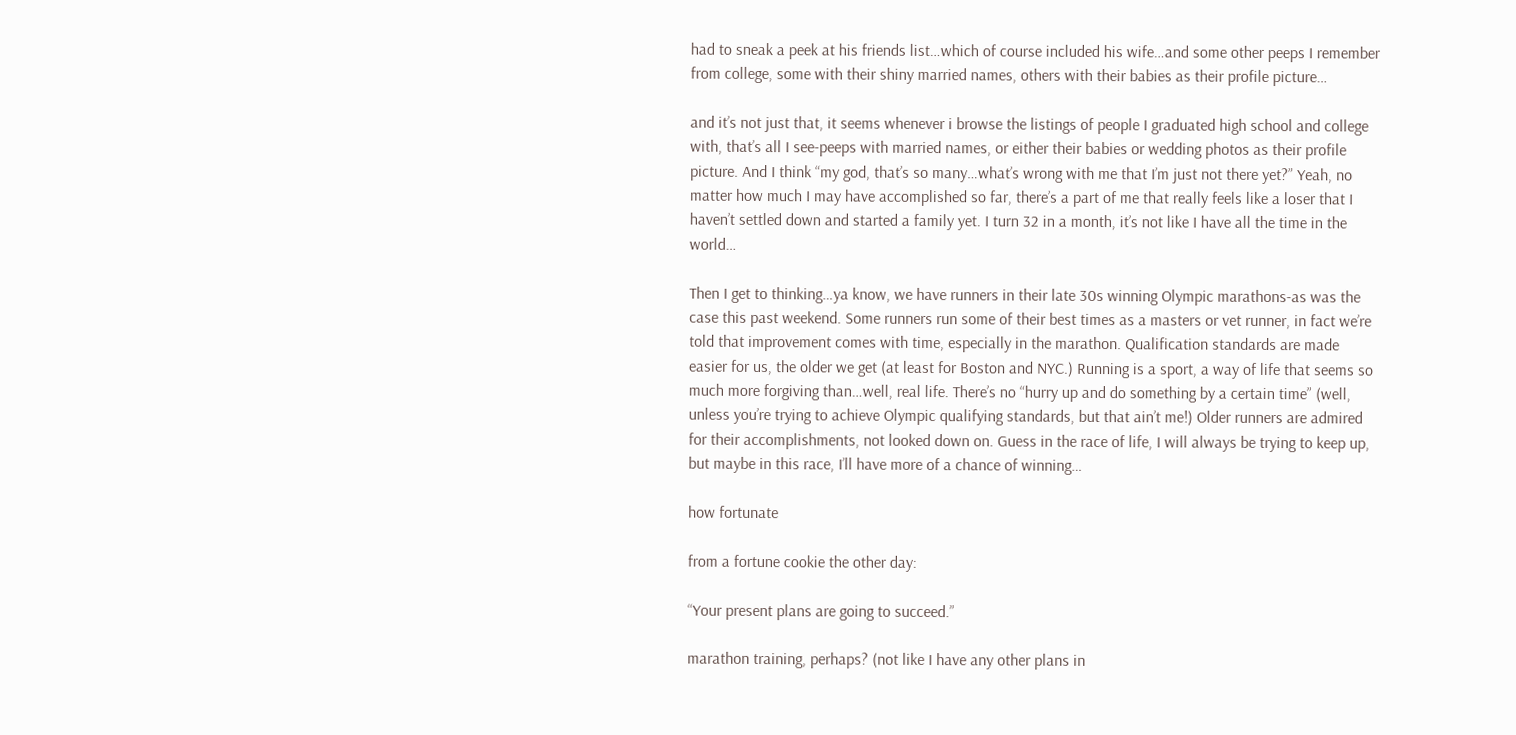had to sneak a peek at his friends list…which of course included his wife…and some other peeps I remember from college, some with their shiny married names, others with their babies as their profile picture…

and it’s not just that, it seems whenever i browse the listings of people I graduated high school and college with, that’s all I see-peeps with married names, or either their babies or wedding photos as their profile picture. And I think “my god, that’s so many…what’s wrong with me that I’m just not there yet?” Yeah, no matter how much I may have accomplished so far, there’s a part of me that really feels like a loser that I haven’t settled down and started a family yet. I turn 32 in a month, it’s not like I have all the time in the world…

Then I get to thinking…ya know, we have runners in their late 30s winning Olympic marathons-as was the case this past weekend. Some runners run some of their best times as a masters or vet runner, in fact we’re told that improvement comes with time, especially in the marathon. Qualification standards are made easier for us, the older we get (at least for Boston and NYC.) Running is a sport, a way of life that seems so much more forgiving than…well, real life. There’s no “hurry up and do something by a certain time” (well, unless you’re trying to achieve Olympic qualifying standards, but that ain’t me!) Older runners are admired for their accomplishments, not looked down on. Guess in the race of life, I will always be trying to keep up, but maybe in this race, I’ll have more of a chance of winning…

how fortunate

from a fortune cookie the other day:

“Your present plans are going to succeed.”

marathon training, perhaps? (not like I have any other plans in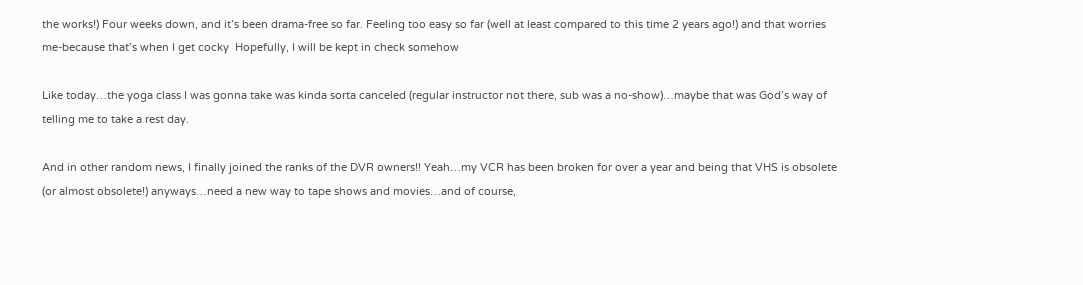the works!) Four weeks down, and it’s been drama-free so far. Feeling too easy so far (well at least compared to this time 2 years ago!) and that worries me-because that’s when I get cocky  Hopefully, I will be kept in check somehow

Like today…the yoga class I was gonna take was kinda sorta canceled (regular instructor not there, sub was a no-show)…maybe that was God’s way of telling me to take a rest day.

And in other random news, I finally joined the ranks of the DVR owners!! Yeah…my VCR has been broken for over a year and being that VHS is obsolete (or almost obsolete!) anyways…need a new way to tape shows and movies…and of course,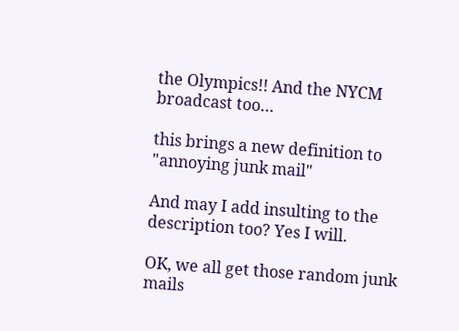the Olympics!! And the NYCM broadcast too…

this brings a new definition to "annoying junk mail"

And may I add insulting to the description too? Yes I will.

OK, we all get those random junk mails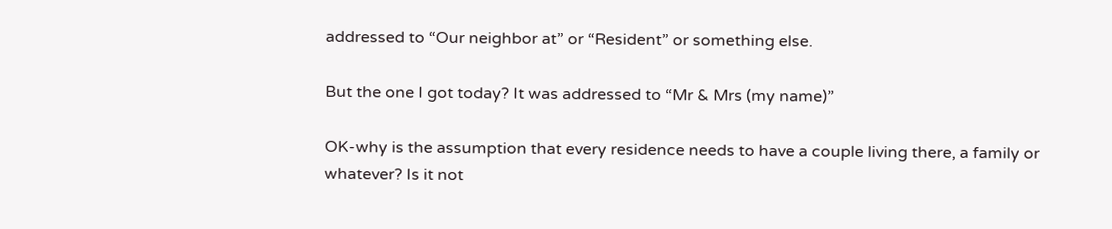addressed to “Our neighbor at” or “Resident” or something else.

But the one I got today? It was addressed to “Mr & Mrs (my name)”

OK-why is the assumption that every residence needs to have a couple living there, a family or whatever? Is it not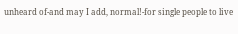unheard of-and may I add, normal!-for single people to live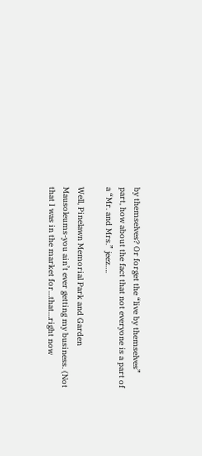by themselves? Or forget the “live by themselves” part, how about the fact that not everyone is a part of a “Mr. and Mrs.” jeez….

Well, Pinelawn Memorial Park and Garden Mausoleums-you ain’t ever getting my business. (Not that I was in the market for…that…right now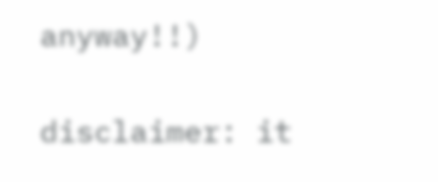anyway!!)

disclaimer: it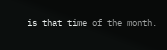is that time of the month.